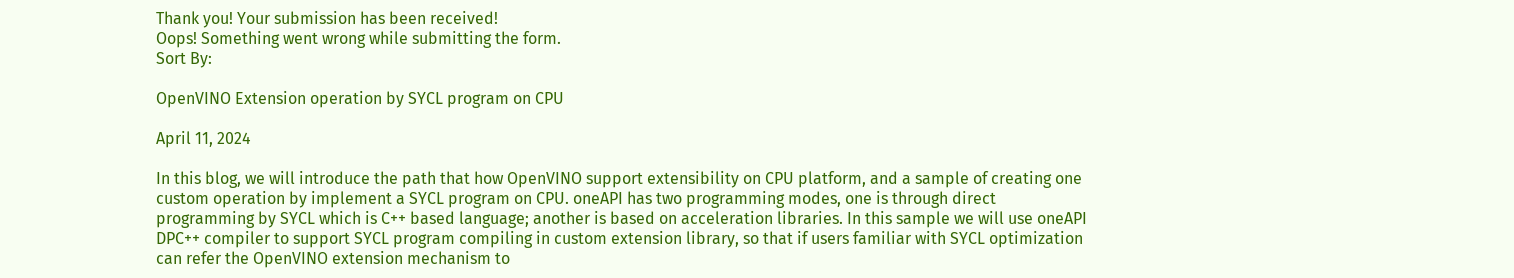Thank you! Your submission has been received!
Oops! Something went wrong while submitting the form.
Sort By:

OpenVINO Extension operation by SYCL program on CPU

April 11, 2024

In this blog, we will introduce the path that how OpenVINO support extensibility on CPU platform, and a sample of creating one custom operation by implement a SYCL program on CPU. oneAPI has two programming modes, one is through direct programming by SYCL which is C++ based language; another is based on acceleration libraries. In this sample we will use oneAPI DPC++ compiler to support SYCL program compiling in custom extension library, so that if users familiar with SYCL optimization can refer the OpenVINO extension mechanism to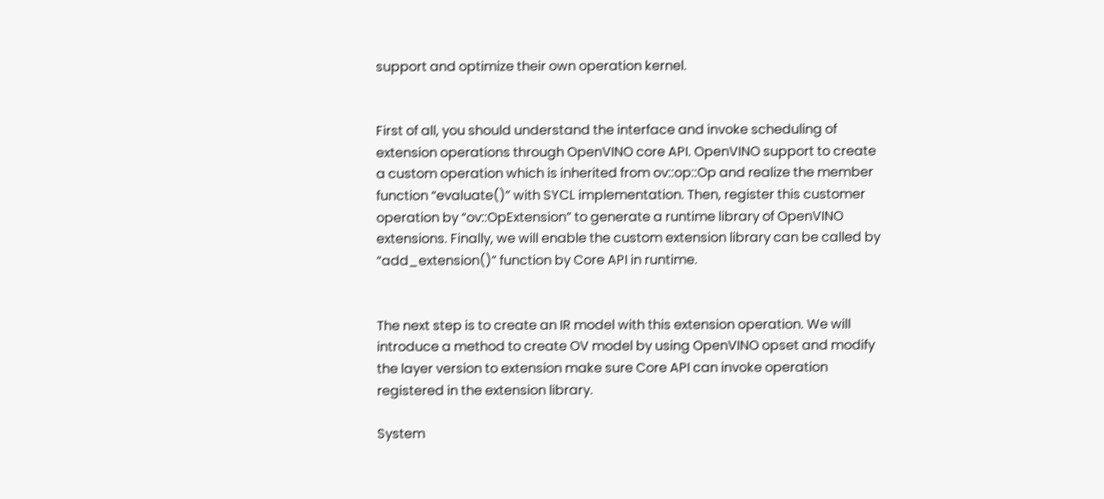support and optimize their own operation kernel.


First of all, you should understand the interface and invoke scheduling of extension operations through OpenVINO core API. OpenVINO support to create a custom operation which is inherited from ov::op::Op and realize the member function “evaluate()” with SYCL implementation. Then, register this customer operation by “ov::OpExtension” to generate a runtime library of OpenVINO extensions. Finally, we will enable the custom extension library can be called by “add_extension()” function by Core API in runtime.


The next step is to create an IR model with this extension operation. We will introduce a method to create OV model by using OpenVINO opset and modify the layer version to extension make sure Core API can invoke operation registered in the extension library.

System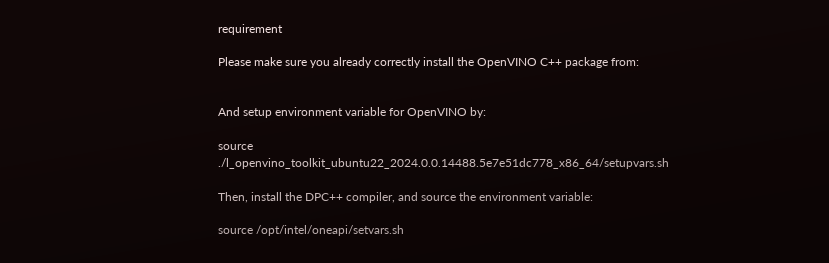requirement

Please make sure you already correctly install the OpenVINO C++ package from:


And setup environment variable for OpenVINO by:

source ./l_openvino_toolkit_ubuntu22_2024.0.0.14488.5e7e51dc778_x86_64/setupvars.sh

Then, install the DPC++ compiler, and source the environment variable:

source /opt/intel/oneapi/setvars.sh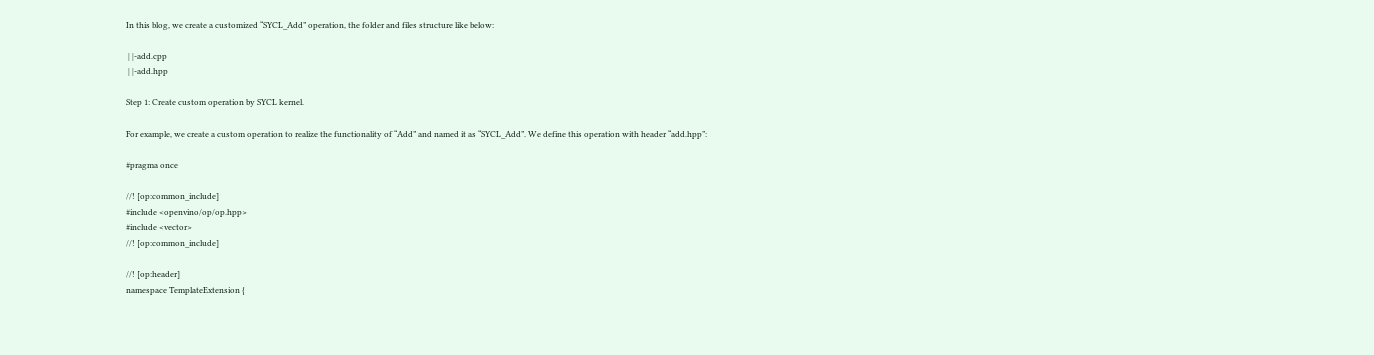In this blog, we create a customized “SYCL_Add” operation, the folder and files structure like below:

 | |-add.cpp
 | |-add.hpp

Step 1: Create custom operation by SYCL kernel.

For example, we create a custom operation to realize the functionality of “Add” and named it as “SYCL_Add”. We define this operation with header “add.hpp”:

#pragma once

//! [op:common_include]
#include <openvino/op/op.hpp>
#include <vector>
//! [op:common_include]

//! [op:header]
namespace TemplateExtension {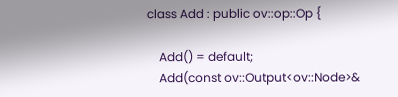class Add : public ov::op::Op {

    Add() = default;
    Add(const ov::Output<ov::Node>&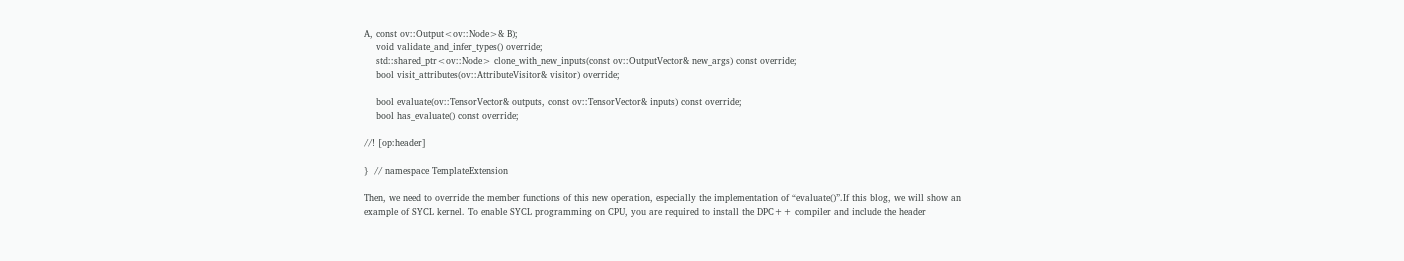A, const ov::Output<ov::Node>& B);
    void validate_and_infer_types() override;
    std::shared_ptr<ov::Node> clone_with_new_inputs(const ov::OutputVector& new_args) const override;
    bool visit_attributes(ov::AttributeVisitor& visitor) override;

    bool evaluate(ov::TensorVector& outputs, const ov::TensorVector& inputs) const override;
    bool has_evaluate() const override;

//! [op:header]

}  // namespace TemplateExtension

Then, we need to override the member functions of this new operation, especially the implementation of “evaluate()”.If this blog, we will show an example of SYCL kernel. To enable SYCL programming on CPU, you are required to install the DPC++ compiler and include the header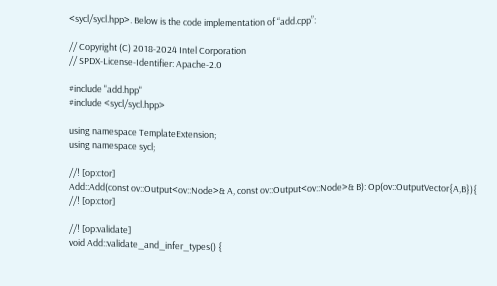<sycl/sycl.hpp>. Below is the code implementation of “add.cpp”:

// Copyright (C) 2018-2024 Intel Corporation
// SPDX-License-Identifier: Apache-2.0

#include "add.hpp"
#include <sycl/sycl.hpp>

using namespace TemplateExtension;
using namespace sycl;

//! [op:ctor]
Add::Add(const ov::Output<ov::Node>& A, const ov::Output<ov::Node>& B): Op(ov::OutputVector{A,B}){
//! [op:ctor]

//! [op:validate]
void Add::validate_and_infer_types() {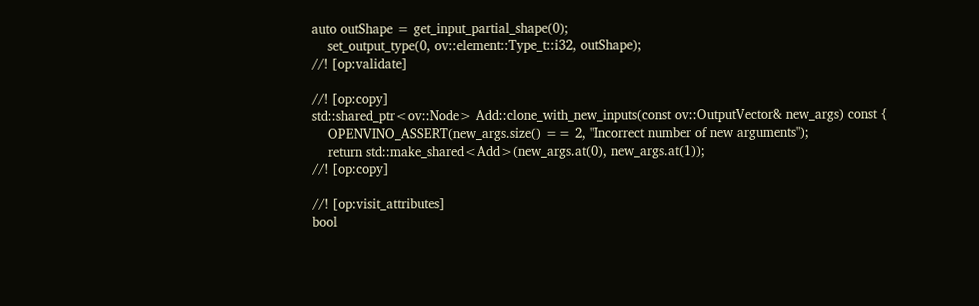auto outShape = get_input_partial_shape(0);
    set_output_type(0, ov::element::Type_t::i32, outShape);
//! [op:validate]

//! [op:copy]
std::shared_ptr<ov::Node> Add::clone_with_new_inputs(const ov::OutputVector& new_args) const {
    OPENVINO_ASSERT(new_args.size() == 2, "Incorrect number of new arguments");
    return std::make_shared<Add>(new_args.at(0), new_args.at(1));
//! [op:copy]

//! [op:visit_attributes]
bool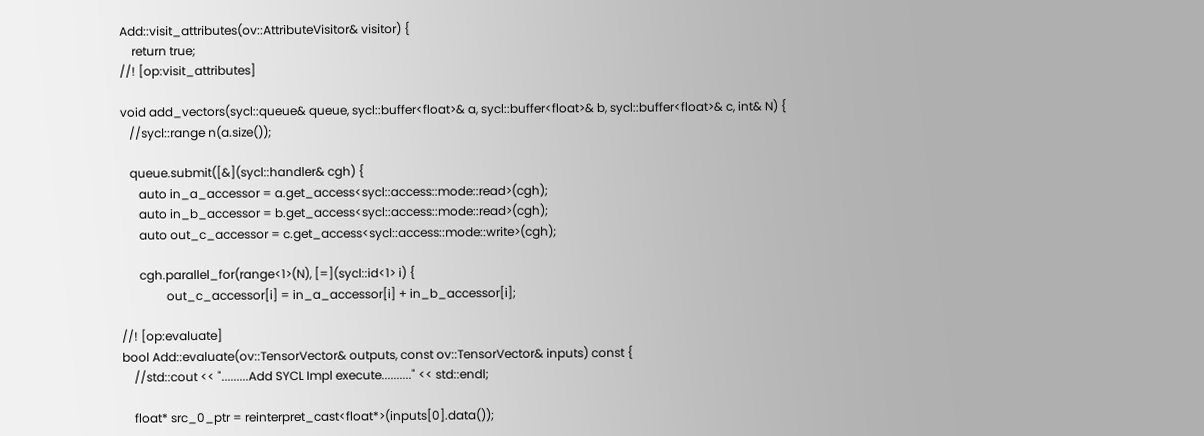Add::visit_attributes(ov::AttributeVisitor& visitor) {
    return true;
//! [op:visit_attributes]

void add_vectors(sycl::queue& queue, sycl::buffer<float>& a, sycl::buffer<float>& b, sycl::buffer<float>& c, int& N) {
   //sycl::range n(a.size());

   queue.submit([&](sycl::handler& cgh) {
      auto in_a_accessor = a.get_access<sycl::access::mode::read>(cgh);
      auto in_b_accessor = b.get_access<sycl::access::mode::read>(cgh);
      auto out_c_accessor = c.get_access<sycl::access::mode::write>(cgh);

      cgh.parallel_for(range<1>(N), [=](sycl::id<1> i) {
               out_c_accessor[i] = in_a_accessor[i] + in_b_accessor[i];

//! [op:evaluate]
bool Add::evaluate(ov::TensorVector& outputs, const ov::TensorVector& inputs) const {
    //std::cout << ".........Add SYCL Impl execute.........." << std::endl;

    float* src_0_ptr = reinterpret_cast<float*>(inputs[0].data());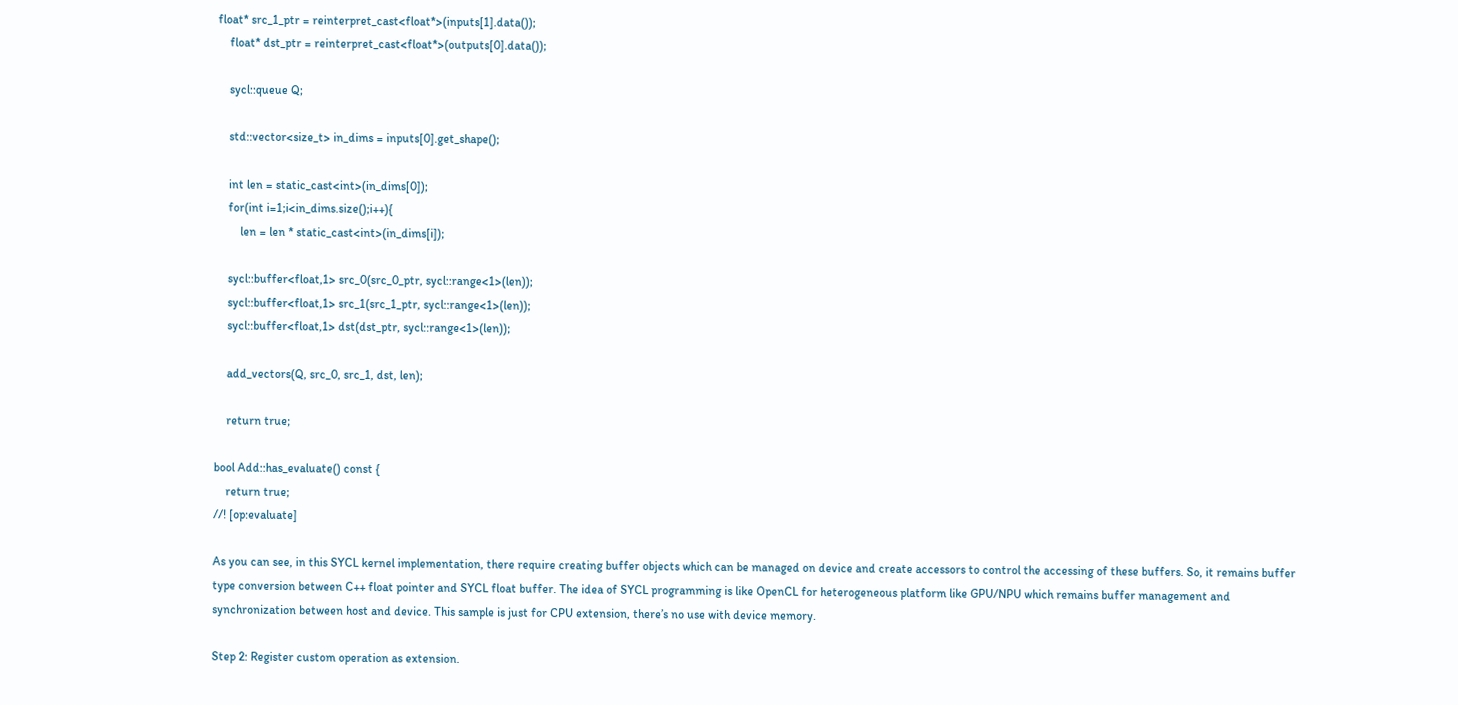float* src_1_ptr = reinterpret_cast<float*>(inputs[1].data());
    float* dst_ptr = reinterpret_cast<float*>(outputs[0].data());

    sycl::queue Q;

    std::vector<size_t> in_dims = inputs[0].get_shape();

    int len = static_cast<int>(in_dims[0]);
    for(int i=1;i<in_dims.size();i++){
        len = len * static_cast<int>(in_dims[i]);

    sycl::buffer<float,1> src_0(src_0_ptr, sycl::range<1>(len));
    sycl::buffer<float,1> src_1(src_1_ptr, sycl::range<1>(len));
    sycl::buffer<float,1> dst(dst_ptr, sycl::range<1>(len));

    add_vectors(Q, src_0, src_1, dst, len);

    return true;

bool Add::has_evaluate() const {
    return true;
//! [op:evaluate]

As you can see, in this SYCL kernel implementation, there require creating buffer objects which can be managed on device and create accessors to control the accessing of these buffers. So, it remains buffer type conversion between C++ float pointer and SYCL float buffer. The idea of SYCL programming is like OpenCL for heterogeneous platform like GPU/NPU which remains buffer management and synchronization between host and device. This sample is just for CPU extension, there’s no use with device memory.

Step 2: Register custom operation as extension.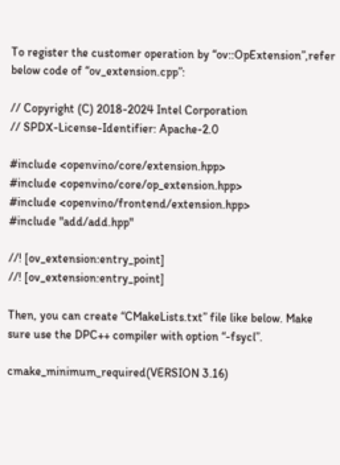To register the customer operation by “ov::OpExtension”,refer below code of “ov_extension.cpp”:

// Copyright (C) 2018-2024 Intel Corporation
// SPDX-License-Identifier: Apache-2.0

#include <openvino/core/extension.hpp>
#include <openvino/core/op_extension.hpp>
#include <openvino/frontend/extension.hpp>
#include "add/add.hpp"

//! [ov_extension:entry_point]
//! [ov_extension:entry_point]

Then, you can create “CMakeLists.txt” file like below. Make sure use the DPC++ compiler with option “-fsycl”.

cmake_minimum_required(VERSION 3.16)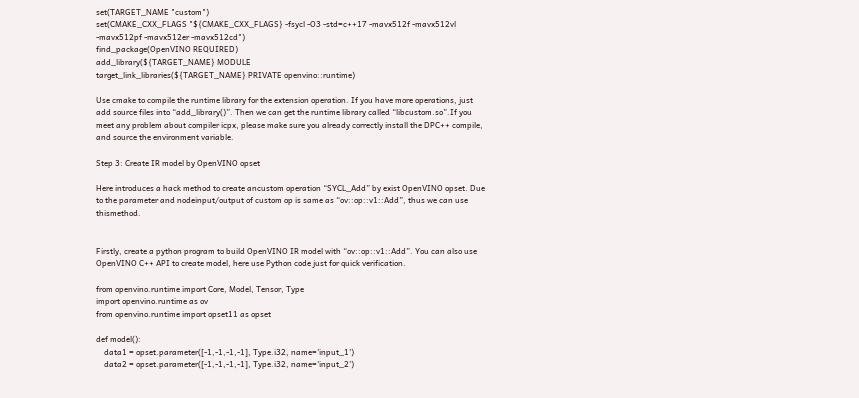set(TARGET_NAME "custom")
set(CMAKE_CXX_FLAGS "${CMAKE_CXX_FLAGS} -fsycl -O3 -std=c++17 -mavx512f -mavx512vl -mavx512pf -mavx512er -mavx512cd")
find_package(OpenVINO REQUIRED)
add_library(${TARGET_NAME} MODULE
target_link_libraries(${TARGET_NAME} PRIVATE openvino::runtime)

Use cmake to compile the runtime library for the extension operation. If you have more operations, just add source files into “add_library()”. Then we can get the runtime library called “libcustom.so”.If you meet any problem about compiler icpx, please make sure you already correctly install the DPC++ compile, and source the environment variable.

Step 3: Create IR model by OpenVINO opset

Here introduces a hack method to create ancustom operation “SYCL_Add” by exist OpenVINO opset. Due to the parameter and nodeinput/output of custom op is same as “ov::op::v1::Add”, thus we can use thismethod.


Firstly, create a python program to build OpenVINO IR model with “ov::op::v1::Add”. You can also use OpenVINO C++ API to create model, here use Python code just for quick verification.

from openvino.runtime import Core, Model, Tensor, Type
import openvino.runtime as ov
from openvino.runtime import opset11 as opset

def model():
    data1 = opset.parameter([-1,-1,-1,-1], Type.i32, name='input_1')
    data2 = opset.parameter([-1,-1,-1,-1], Type.i32, name='input_2')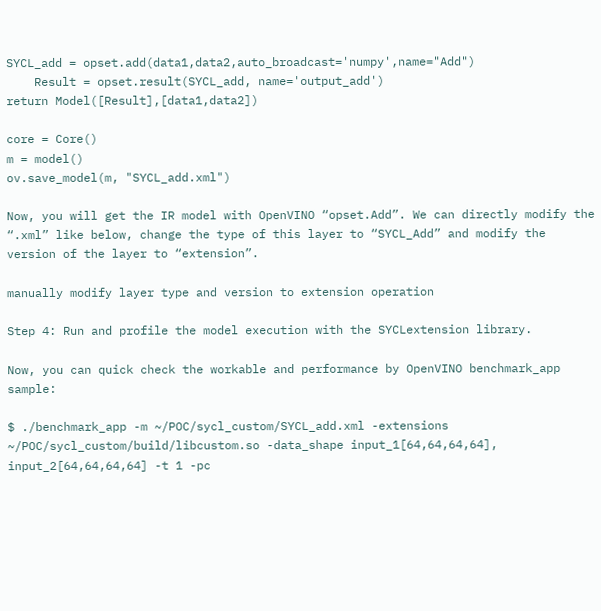SYCL_add = opset.add(data1,data2,auto_broadcast='numpy',name="Add")
    Result = opset.result(SYCL_add, name='output_add')
return Model([Result],[data1,data2])

core = Core()
m = model()
ov.save_model(m, "SYCL_add.xml")

Now, you will get the IR model with OpenVINO “opset.Add”. We can directly modify the “.xml” like below, change the type of this layer to “SYCL_Add” and modify the version of the layer to “extension”.

manually modify layer type and version to extension operation

Step 4: Run and profile the model execution with the SYCLextension library.

Now, you can quick check the workable and performance by OpenVINO benchmark_app sample:

$ ./benchmark_app -m ~/POC/sycl_custom/SYCL_add.xml -extensions ~/POC/sycl_custom/build/libcustom.so -data_shape input_1[64,64,64,64], input_2[64,64,64,64] -t 1 -pc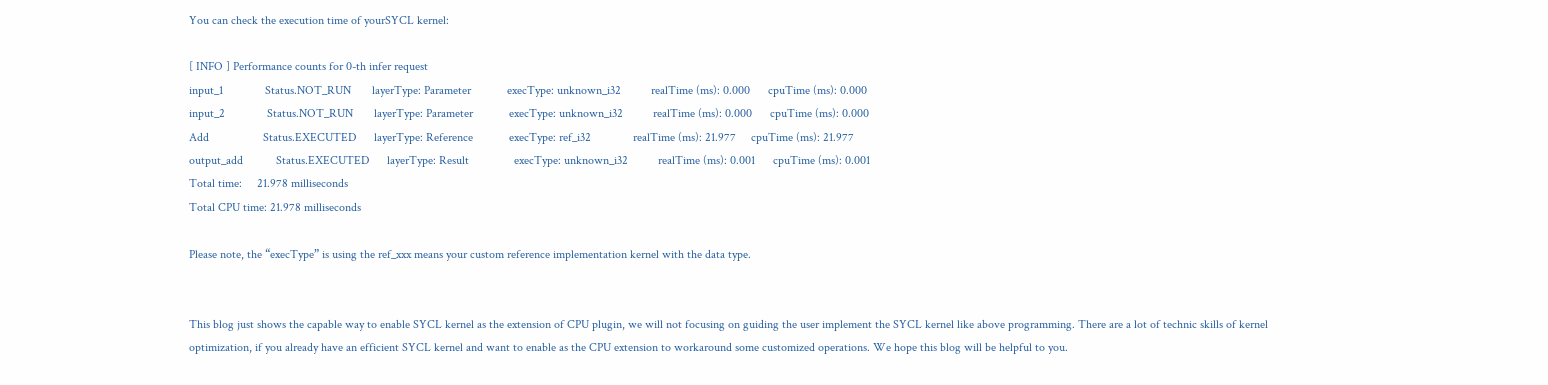You can check the execution time of yourSYCL kernel:

[ INFO ] Performance counts for 0-th infer request
input_1              Status.NOT_RUN       layerType: Parameter            execType: unknown_i32          realTime (ms): 0.000      cpuTime (ms): 0.000
input_2              Status.NOT_RUN       layerType: Parameter            execType: unknown_i32          realTime (ms): 0.000      cpuTime (ms): 0.000
Add                  Status.EXECUTED      layerType: Reference            execType: ref_i32              realTime (ms): 21.977     cpuTime (ms): 21.977
output_add           Status.EXECUTED      layerType: Result               execType: unknown_i32          realTime (ms): 0.001      cpuTime (ms): 0.001
Total time:     21.978 milliseconds
Total CPU time: 21.978 milliseconds

Please note, the “execType” is using the ref_xxx means your custom reference implementation kernel with the data type.


This blog just shows the capable way to enable SYCL kernel as the extension of CPU plugin, we will not focusing on guiding the user implement the SYCL kernel like above programming. There are a lot of technic skills of kernel optimization, if you already have an efficient SYCL kernel and want to enable as the CPU extension to workaround some customized operations. We hope this blog will be helpful to you.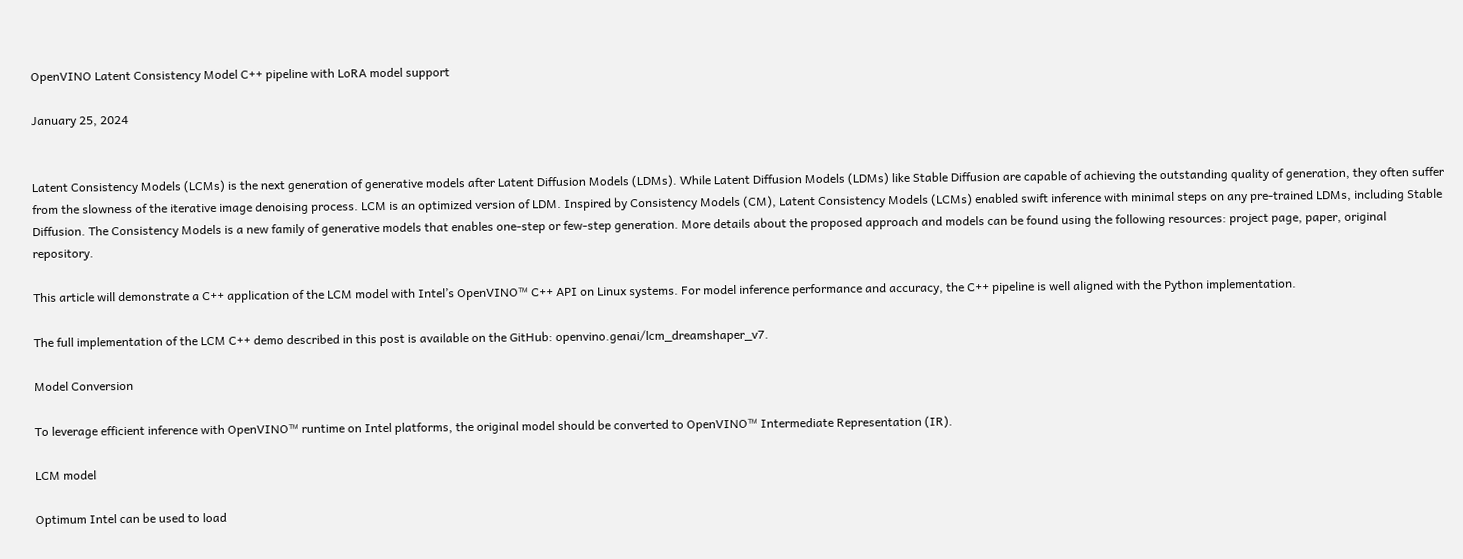OpenVINO Latent Consistency Model C++ pipeline with LoRA model support

January 25, 2024


Latent Consistency Models (LCMs) is the next generation of generative models after Latent Diffusion Models (LDMs). While Latent Diffusion Models (LDMs) like Stable Diffusion are capable of achieving the outstanding quality of generation, they often suffer from the slowness of the iterative image denoising process. LCM is an optimized version of LDM. Inspired by Consistency Models (CM), Latent Consistency Models (LCMs) enabled swift inference with minimal steps on any pre-trained LDMs, including Stable Diffusion. The Consistency Models is a new family of generative models that enables one-step or few-step generation. More details about the proposed approach and models can be found using the following resources: project page, paper, original repository.

This article will demonstrate a C++ application of the LCM model with Intel’s OpenVINO™ C++ API on Linux systems. For model inference performance and accuracy, the C++ pipeline is well aligned with the Python implementation.

The full implementation of the LCM C++ demo described in this post is available on the GitHub: openvino.genai/lcm_dreamshaper_v7.

Model Conversion

To leverage efficient inference with OpenVINO™ runtime on Intel platforms, the original model should be converted to OpenVINO™ Intermediate Representation (IR).

LCM model

Optimum Intel can be used to load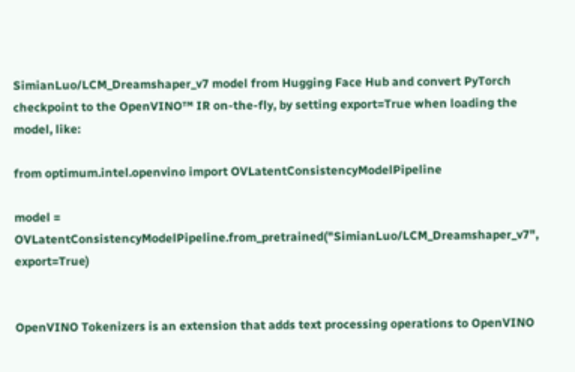SimianLuo/LCM_Dreamshaper_v7 model from Hugging Face Hub and convert PyTorch checkpoint to the OpenVINO™ IR on-the-fly, by setting export=True when loading the model, like:

from optimum.intel.openvino import OVLatentConsistencyModelPipeline

model = OVLatentConsistencyModelPipeline.from_pretrained("SimianLuo/LCM_Dreamshaper_v7", export=True)


OpenVINO Tokenizers is an extension that adds text processing operations to OpenVINO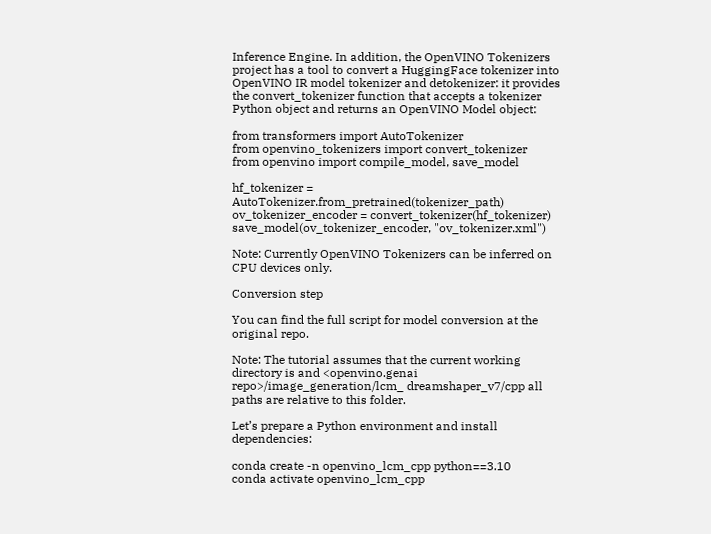Inference Engine. In addition, the OpenVINO Tokenizers project has a tool to convert a HuggingFace tokenizer into OpenVINO IR model tokenizer and detokenizer: it provides the convert_tokenizer function that accepts a tokenizer Python object and returns an OpenVINO Model object:

from transformers import AutoTokenizer
from openvino_tokenizers import convert_tokenizer
from openvino import compile_model, save_model

hf_tokenizer = AutoTokenizer.from_pretrained(tokenizer_path)
ov_tokenizer_encoder = convert_tokenizer(hf_tokenizer)
save_model(ov_tokenizer_encoder, "ov_tokenizer.xml")

Note: Currently OpenVINO Tokenizers can be inferred on CPU devices only.

Conversion step

You can find the full script for model conversion at the original repo.

Note: The tutorial assumes that the current working directory is and <openvino.genai repo>/image_generation/lcm_ dreamshaper_v7/cpp all paths are relative to this folder.

Let’s prepare a Python environment and install dependencies:

conda create -n openvino_lcm_cpp python==3.10
conda activate openvino_lcm_cpp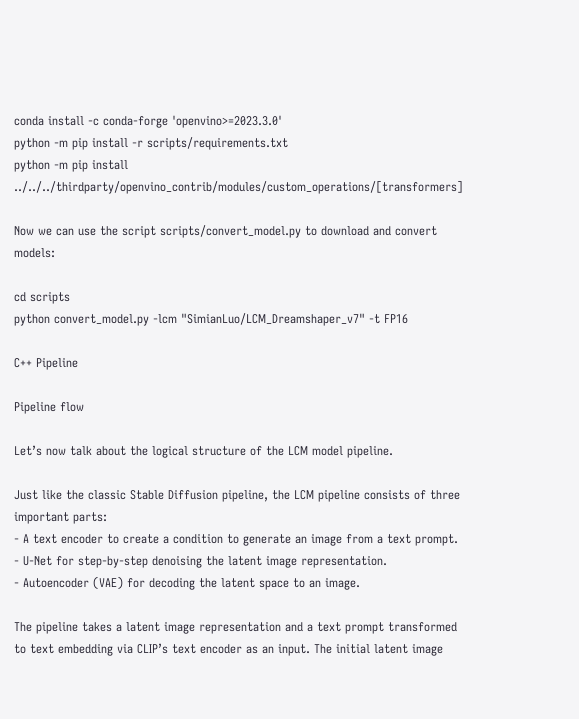conda install -c conda-forge 'openvino>=2023.3.0'
python -m pip install -r scripts/requirements.txt
python -m pip install ../../../thirdparty/openvino_contrib/modules/custom_operations/[transformers]

Now we can use the script scripts/convert_model.py to download and convert models:

cd scripts
python convert_model.py -lcm "SimianLuo/LCM_Dreamshaper_v7" -t FP16

C++ Pipeline

Pipeline flow

Let’s now talk about the logical structure of the LCM model pipeline.

Just like the classic Stable Diffusion pipeline, the LCM pipeline consists of three important parts:
- A text encoder to create a condition to generate an image from a text prompt.
- U-Net for step-by-step denoising the latent image representation.
- Autoencoder (VAE) for decoding the latent space to an image.

The pipeline takes a latent image representation and a text prompt transformed to text embedding via CLIP’s text encoder as an input. The initial latent image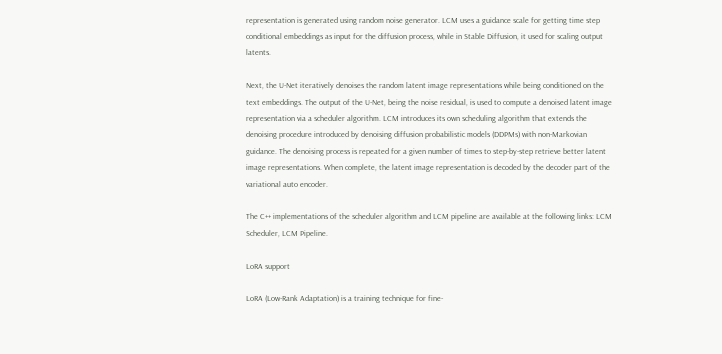representation is generated using random noise generator. LCM uses a guidance scale for getting time step conditional embeddings as input for the diffusion process, while in Stable Diffusion, it used for scaling output latents.

Next, the U-Net iteratively denoises the random latent image representations while being conditioned on the text embeddings. The output of the U-Net, being the noise residual, is used to compute a denoised latent image representation via a scheduler algorithm. LCM introduces its own scheduling algorithm that extends the denoising procedure introduced by denoising diffusion probabilistic models (DDPMs) with non-Markovian guidance. The denoising process is repeated for a given number of times to step-by-step retrieve better latent image representations. When complete, the latent image representation is decoded by the decoder part of the variational auto encoder.

The C++ implementations of the scheduler algorithm and LCM pipeline are available at the following links: LCM Scheduler, LCM Pipeline.

LoRA support

LoRA (Low-Rank Adaptation) is a training technique for fine-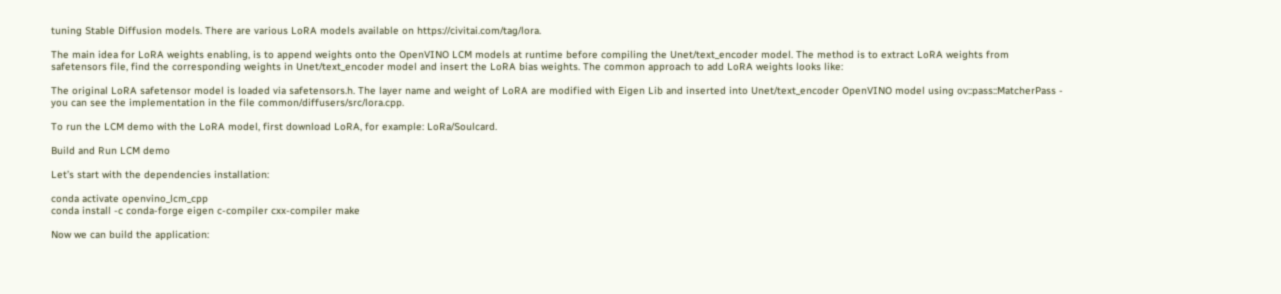tuning Stable Diffusion models. There are various LoRA models available on https://civitai.com/tag/lora.

The main idea for LoRA weights enabling, is to append weights onto the OpenVINO LCM models at runtime before compiling the Unet/text_encoder model. The method is to extract LoRA weights from safetensors file, find the corresponding weights in Unet/text_encoder model and insert the LoRA bias weights. The common approach to add LoRA weights looks like:

The original LoRA safetensor model is loaded via safetensors.h. The layer name and weight of LoRA are modified with Eigen Lib and inserted into Unet/text_encoder OpenVINO model using ov::pass::MatcherPass - you can see the implementation in the file common/diffusers/src/lora.cpp.

To run the LCM demo with the LoRA model, first download LoRA, for example: LoRa/Soulcard.

Build and Run LCM demo

Let’s start with the dependencies installation:

conda activate openvino_lcm_cpp
conda install -c conda-forge eigen c-compiler cxx-compiler make

Now we can build the application: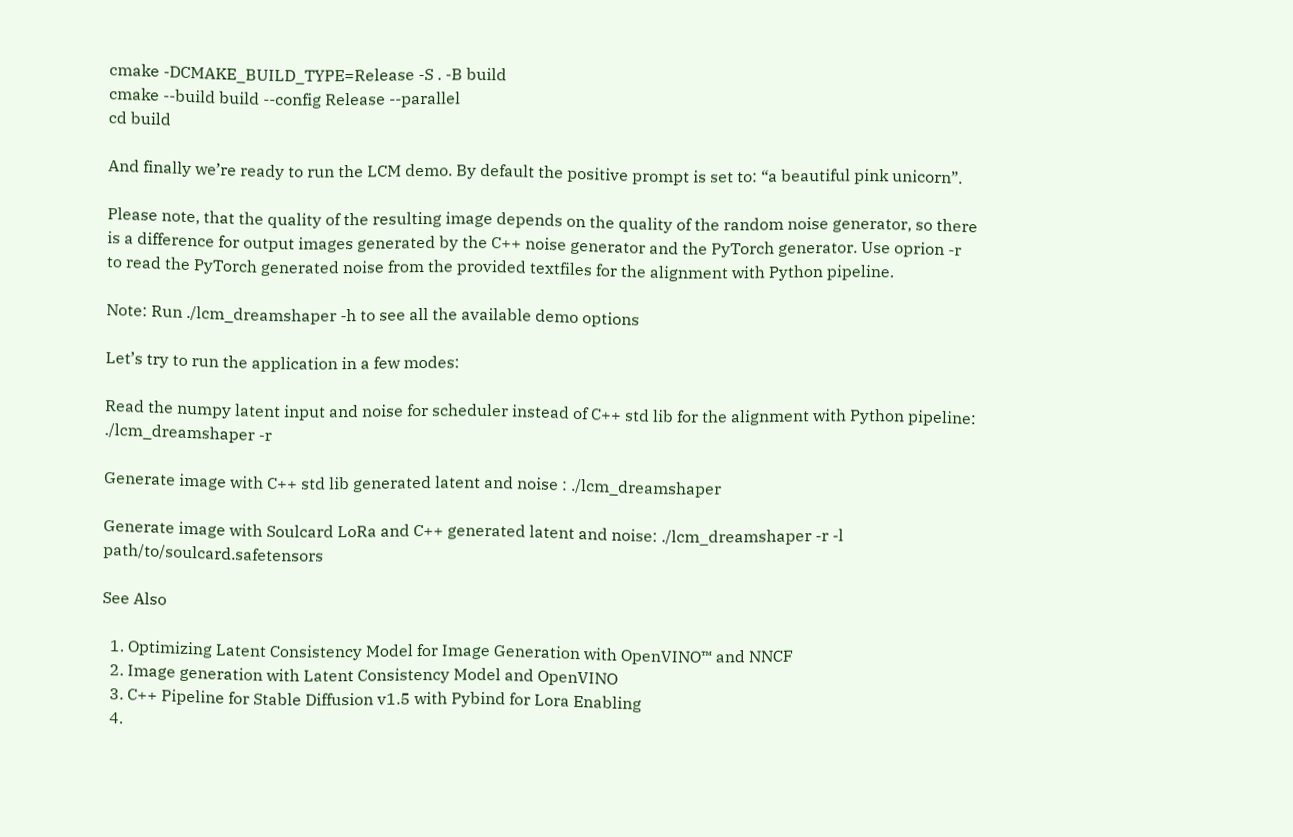cmake -DCMAKE_BUILD_TYPE=Release -S . -B build
cmake --build build --config Release --parallel
cd build

And finally we’re ready to run the LCM demo. By default the positive prompt is set to: “a beautiful pink unicorn”.

Please note, that the quality of the resulting image depends on the quality of the random noise generator, so there is a difference for output images generated by the C++ noise generator and the PyTorch generator. Use oprion -r to read the PyTorch generated noise from the provided textfiles for the alignment with Python pipeline.

Note: Run ./lcm_dreamshaper -h to see all the available demo options

Let’s try to run the application in a few modes:

Read the numpy latent input and noise for scheduler instead of C++ std lib for the alignment with Python pipeline: ./lcm_dreamshaper -r

Generate image with C++ std lib generated latent and noise : ./lcm_dreamshaper

Generate image with Soulcard LoRa and C++ generated latent and noise: ./lcm_dreamshaper -r -l path/to/soulcard.safetensors

See Also

  1. Optimizing Latent Consistency Model for Image Generation with OpenVINO™ and NNCF
  2. Image generation with Latent Consistency Model and OpenVINO
  3. C++ Pipeline for Stable Diffusion v1.5 with Pybind for Lora Enabling
  4.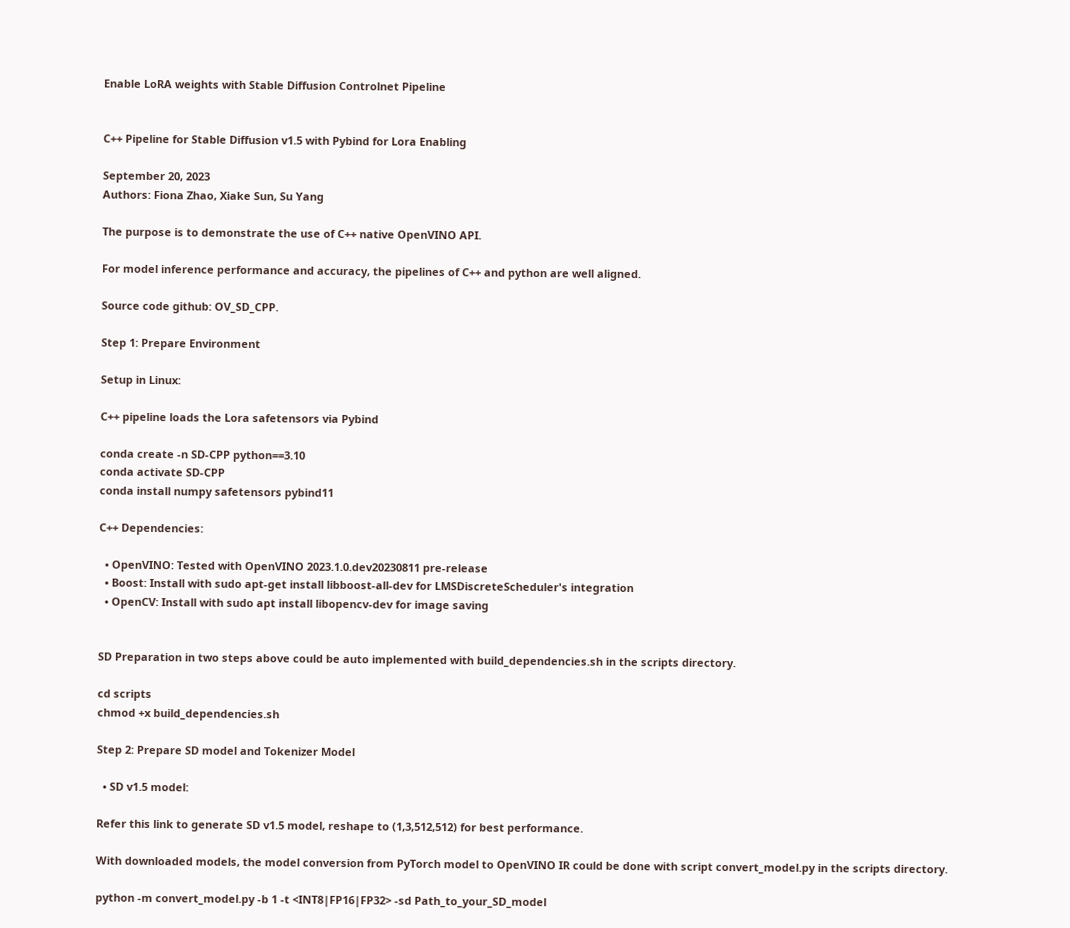Enable LoRA weights with Stable Diffusion Controlnet Pipeline


C++ Pipeline for Stable Diffusion v1.5 with Pybind for Lora Enabling

September 20, 2023
Authors: Fiona Zhao, Xiake Sun, Su Yang

The purpose is to demonstrate the use of C++ native OpenVINO API.

For model inference performance and accuracy, the pipelines of C++ and python are well aligned.

Source code github: OV_SD_CPP.

Step 1: Prepare Environment

Setup in Linux:

C++ pipeline loads the Lora safetensors via Pybind

conda create -n SD-CPP python==3.10
conda activate SD-CPP
conda install numpy safetensors pybind11

C++ Dependencies:

  • OpenVINO: Tested with OpenVINO 2023.1.0.dev20230811 pre-release
  • Boost: Install with sudo apt-get install libboost-all-dev for LMSDiscreteScheduler's integration
  • OpenCV: Install with sudo apt install libopencv-dev for image saving


SD Preparation in two steps above could be auto implemented with build_dependencies.sh in the scripts directory.

cd scripts
chmod +x build_dependencies.sh

Step 2: Prepare SD model and Tokenizer Model

  • SD v1.5 model:

Refer this link to generate SD v1.5 model, reshape to (1,3,512,512) for best performance.

With downloaded models, the model conversion from PyTorch model to OpenVINO IR could be done with script convert_model.py in the scripts directory.

python -m convert_model.py -b 1 -t <INT8|FP16|FP32> -sd Path_to_your_SD_model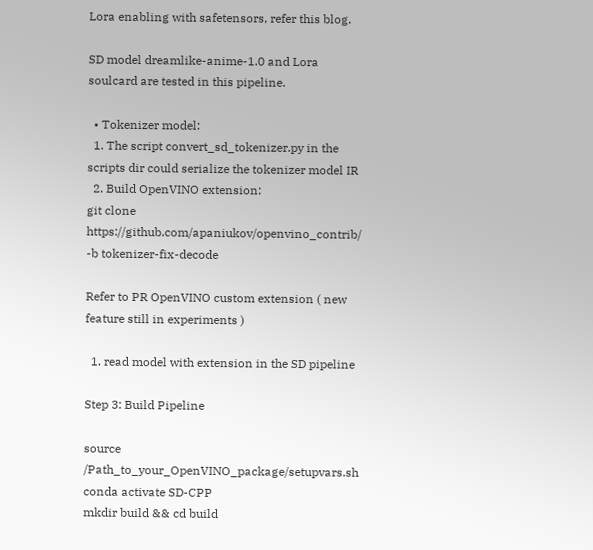Lora enabling with safetensors, refer this blog.

SD model dreamlike-anime-1.0 and Lora soulcard are tested in this pipeline.

  • Tokenizer model:
  1. The script convert_sd_tokenizer.py in the scripts dir could serialize the tokenizer model IR
  2. Build OpenVINO extension:
git clone https://github.com/apaniukov/openvino_contrib/  -b tokenizer-fix-decode

Refer to PR OpenVINO custom extension ( new feature still in experiments )

  1. read model with extension in the SD pipeline

Step 3: Build Pipeline

source /Path_to_your_OpenVINO_package/setupvars.sh
conda activate SD-CPP
mkdir build && cd build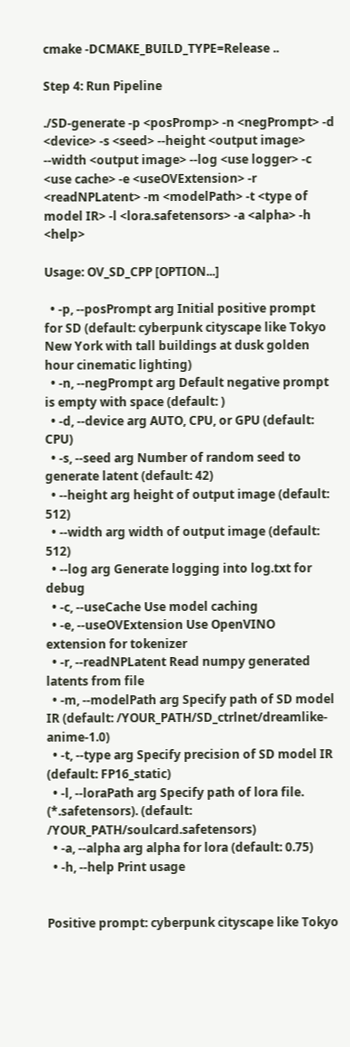cmake -DCMAKE_BUILD_TYPE=Release ..

Step 4: Run Pipeline

./SD-generate -p <posPromp> -n <negPrompt> -d <device> -s <seed> --height <output image> --width <output image> --log <use logger> -c <use cache> -e <useOVExtension> -r <readNPLatent> -m <modelPath> -t <type of model IR> -l <lora.safetensors> -a <alpha> -h <help>

Usage: OV_SD_CPP [OPTION...]

  • -p, --posPrompt arg Initial positive prompt for SD (default: cyberpunk cityscape like Tokyo New York with tall buildings at dusk golden hour cinematic lighting)
  • -n, --negPrompt arg Default negative prompt is empty with space (default: )
  • -d, --device arg AUTO, CPU, or GPU (default: CPU)
  • -s, --seed arg Number of random seed to generate latent (default: 42)
  • --height arg height of output image (default: 512)
  • --width arg width of output image (default: 512)
  • --log arg Generate logging into log.txt for debug
  • -c, --useCache Use model caching
  • -e, --useOVExtension Use OpenVINO extension for tokenizer
  • -r, --readNPLatent Read numpy generated latents from file
  • -m, --modelPath arg Specify path of SD model IR (default: /YOUR_PATH/SD_ctrlnet/dreamlike-anime-1.0)
  • -t, --type arg Specify precision of SD model IR (default: FP16_static)
  • -l, --loraPath arg Specify path of lora file. (*.safetensors). (default: /YOUR_PATH/soulcard.safetensors)
  • -a, --alpha arg alpha for lora (default: 0.75)
  • -h, --help Print usage


Positive prompt: cyberpunk cityscape like Tokyo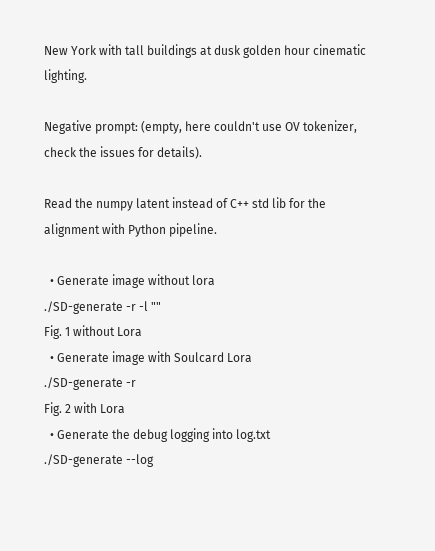New York with tall buildings at dusk golden hour cinematic lighting.

Negative prompt: (empty, here couldn't use OV tokenizer, check the issues for details).

Read the numpy latent instead of C++ std lib for the alignment with Python pipeline.

  • Generate image without lora
./SD-generate -r -l ""
Fig. 1 without Lora
  • Generate image with Soulcard Lora
./SD-generate -r
Fig. 2 with Lora
  • Generate the debug logging into log.txt
./SD-generate --log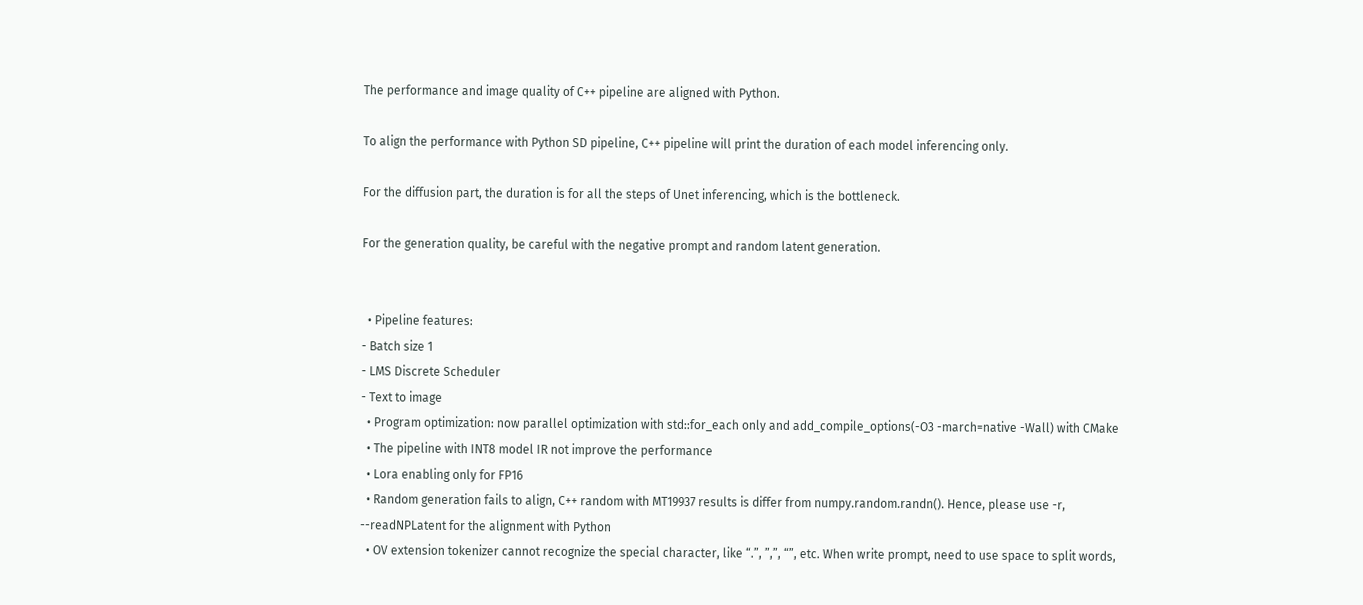The performance and image quality of C++ pipeline are aligned with Python.

To align the performance with Python SD pipeline, C++ pipeline will print the duration of each model inferencing only.

For the diffusion part, the duration is for all the steps of Unet inferencing, which is the bottleneck.

For the generation quality, be careful with the negative prompt and random latent generation.


  • Pipeline features:
- Batch size 1
- LMS Discrete Scheduler
- Text to image
  • Program optimization: now parallel optimization with std::for_each only and add_compile_options(-O3 -march=native -Wall) with CMake
  • The pipeline with INT8 model IR not improve the performance
  • Lora enabling only for FP16
  • Random generation fails to align, C++ random with MT19937 results is differ from numpy.random.randn(). Hence, please use -r, --readNPLatent for the alignment with Python
  • OV extension tokenizer cannot recognize the special character, like “.”, ”,”, “”, etc. When write prompt, need to use space to split words,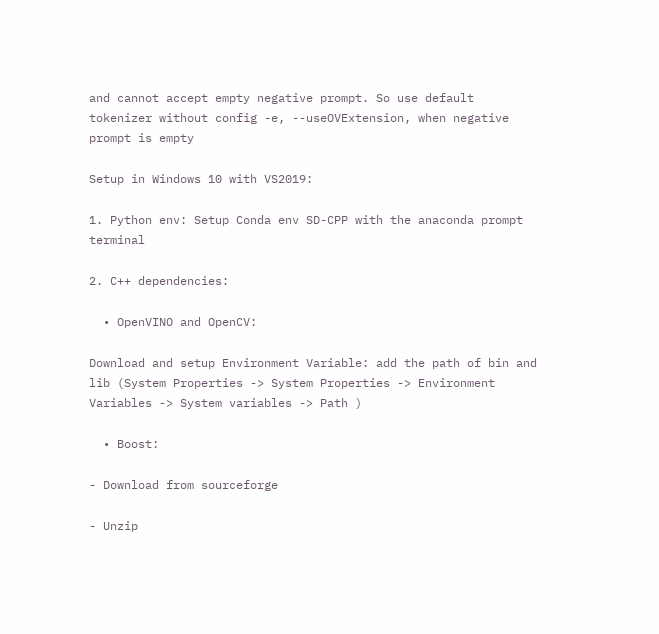and cannot accept empty negative prompt. So use default tokenizer without config -e, --useOVExtension, when negative prompt is empty

Setup in Windows 10 with VS2019:

1. Python env: Setup Conda env SD-CPP with the anaconda prompt terminal

2. C++ dependencies:

  • OpenVINO and OpenCV:

Download and setup Environment Variable: add the path of bin and lib (System Properties -> System Properties -> Environment Variables -> System variables -> Path )

  • Boost:

- Download from sourceforge

- Unzip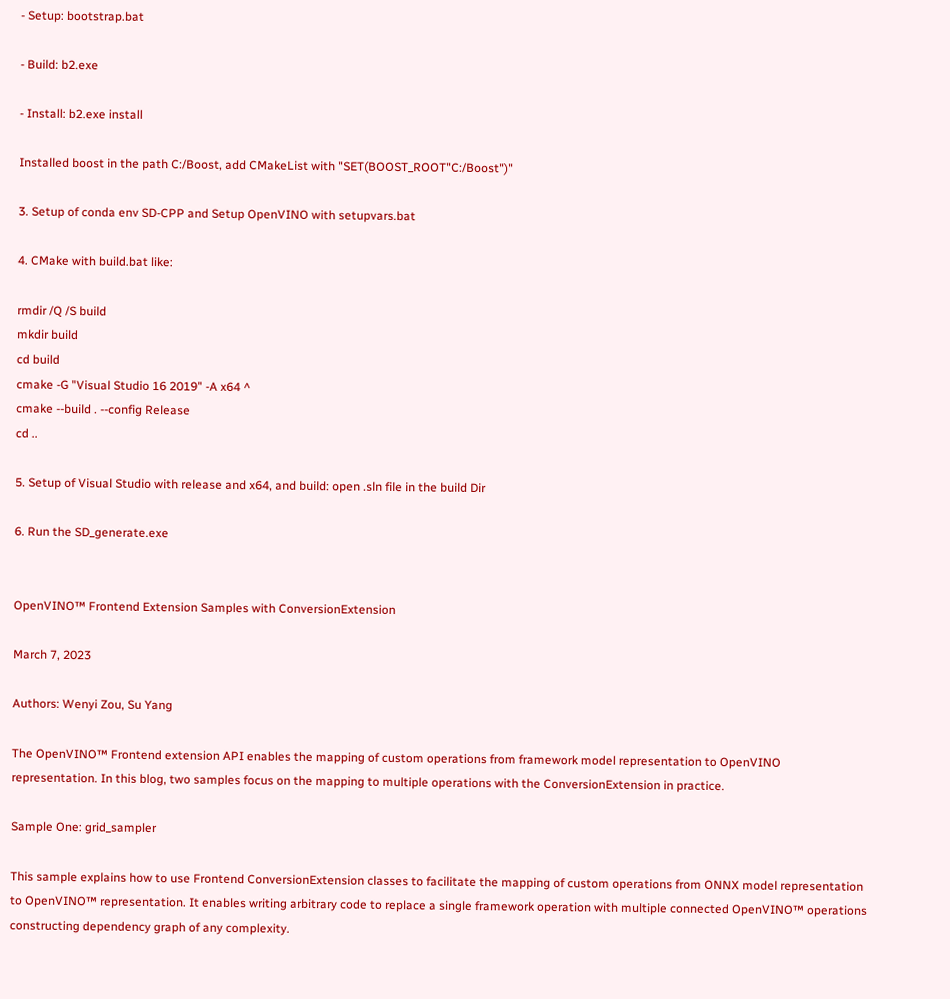- Setup: bootstrap.bat

- Build: b2.exe

- Install: b2.exe install

Installed boost in the path C:/Boost, add CMakeList with "SET(BOOST_ROOT"C:/Boost")"

3. Setup of conda env SD-CPP and Setup OpenVINO with setupvars.bat

4. CMake with build.bat like:

rmdir /Q /S build
mkdir build
cd build
cmake -G "Visual Studio 16 2019" -A x64 ^
cmake --build . --config Release
cd ..

5. Setup of Visual Studio with release and x64, and build: open .sln file in the build Dir

6. Run the SD_generate.exe


OpenVINO™ Frontend Extension Samples with ConversionExtension

March 7, 2023

Authors: Wenyi Zou, Su Yang

The OpenVINO™ Frontend extension API enables the mapping of custom operations from framework model representation to OpenVINO representation. In this blog, two samples focus on the mapping to multiple operations with the ConversionExtension in practice.

Sample One: grid_sampler

This sample explains how to use Frontend ConversionExtension classes to facilitate the mapping of custom operations from ONNX model representation to OpenVINO™ representation. It enables writing arbitrary code to replace a single framework operation with multiple connected OpenVINO™ operations constructing dependency graph of any complexity.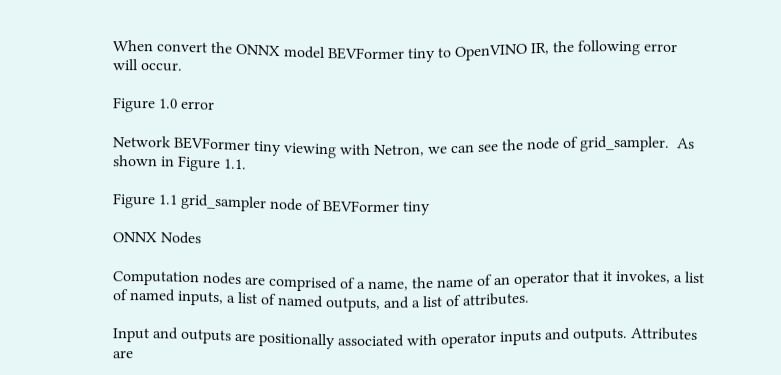When convert the ONNX model BEVFormer tiny to OpenVINO IR, the following error will occur.

Figure 1.0 error

Network BEVFormer tiny viewing with Netron, we can see the node of grid_sampler.  As shown in Figure 1.1.

Figure 1.1 grid_sampler node of BEVFormer tiny

ONNX Nodes

Computation nodes are comprised of a name, the name of an operator that it invokes, a list of named inputs, a list of named outputs, and a list of attributes.

Input and outputs are positionally associated with operator inputs and outputs. Attributes are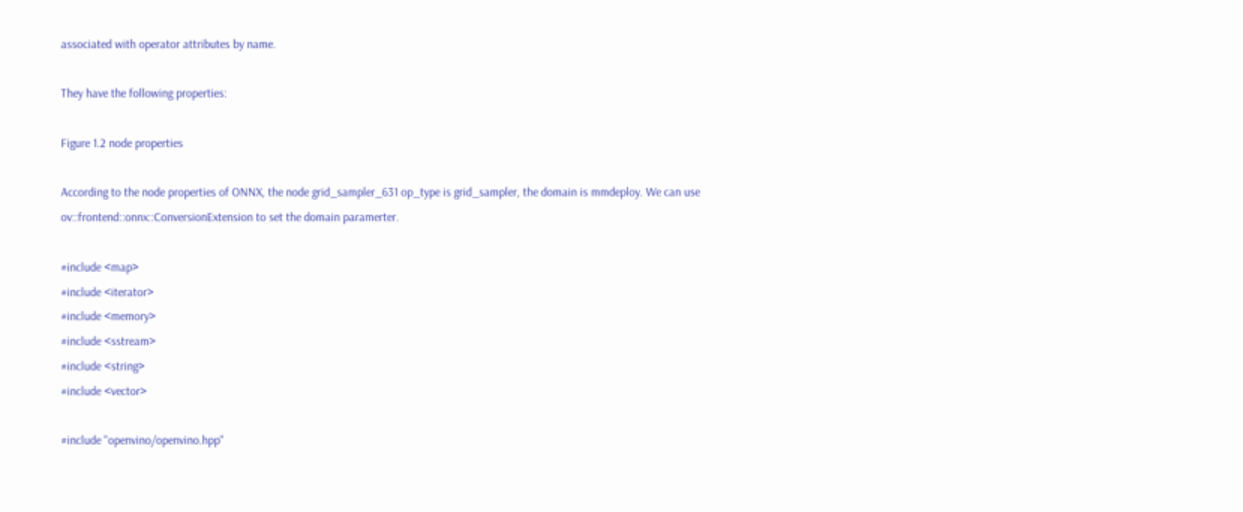associated with operator attributes by name.

They have the following properties:

Figure 1.2 node properties

According to the node properties of ONNX, the node grid_sampler_631 op_type is grid_sampler, the domain is mmdeploy. We can use ov::frontend::onnx::ConversionExtension to set the domain paramerter.

#include <map>
#include <iterator>
#include <memory>
#include <sstream>
#include <string>
#include <vector>

#include "openvino/openvino.hpp"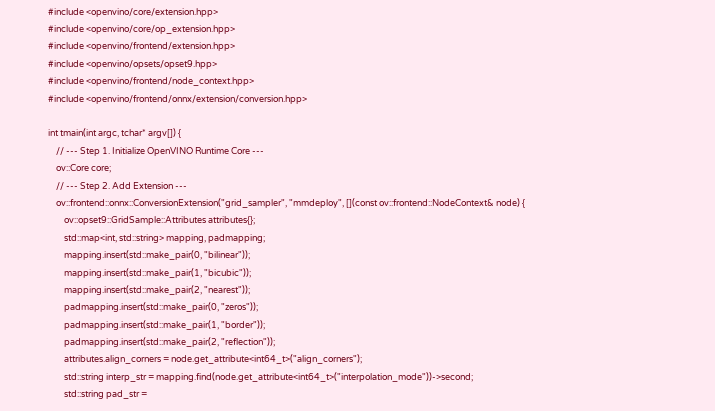#include <openvino/core/extension.hpp>
#include <openvino/core/op_extension.hpp>
#include <openvino/frontend/extension.hpp>
#include <openvino/opsets/opset9.hpp>
#include <openvino/frontend/node_context.hpp>
#include <openvino/frontend/onnx/extension/conversion.hpp>

int tmain(int argc, tchar* argv[]) {
    // --- Step 1. Initialize OpenVINO Runtime Core ---
    ov::Core core;
    // --- Step 2. Add Extension ---
    ov::frontend::onnx::ConversionExtension("grid_sampler", "mmdeploy", [](const ov::frontend::NodeContext& node) {
        ov::opset9::GridSample::Attributes attributes{};
        std::map<int, std::string> mapping, padmapping;
        mapping.insert(std::make_pair(0, "bilinear"));
        mapping.insert(std::make_pair(1, "bicubic"));
        mapping.insert(std::make_pair(2, "nearest"));
        padmapping.insert(std::make_pair(0, "zeros"));
        padmapping.insert(std::make_pair(1, "border"));
        padmapping.insert(std::make_pair(2, "reflection"));
        attributes.align_corners = node.get_attribute<int64_t>("align_corners");
        std::string interp_str = mapping.find(node.get_attribute<int64_t>("interpolation_mode"))->second;
        std::string pad_str =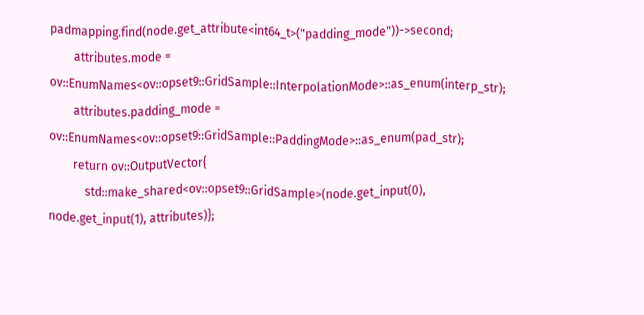padmapping.find(node.get_attribute<int64_t>("padding_mode"))->second;
        attributes.mode = ov::EnumNames<ov::opset9::GridSample::InterpolationMode>::as_enum(interp_str);
        attributes.padding_mode = ov::EnumNames<ov::opset9::GridSample::PaddingMode>::as_enum(pad_str);
        return ov::OutputVector{
            std::make_shared<ov::opset9::GridSample>(node.get_input(0), node.get_input(1), attributes)};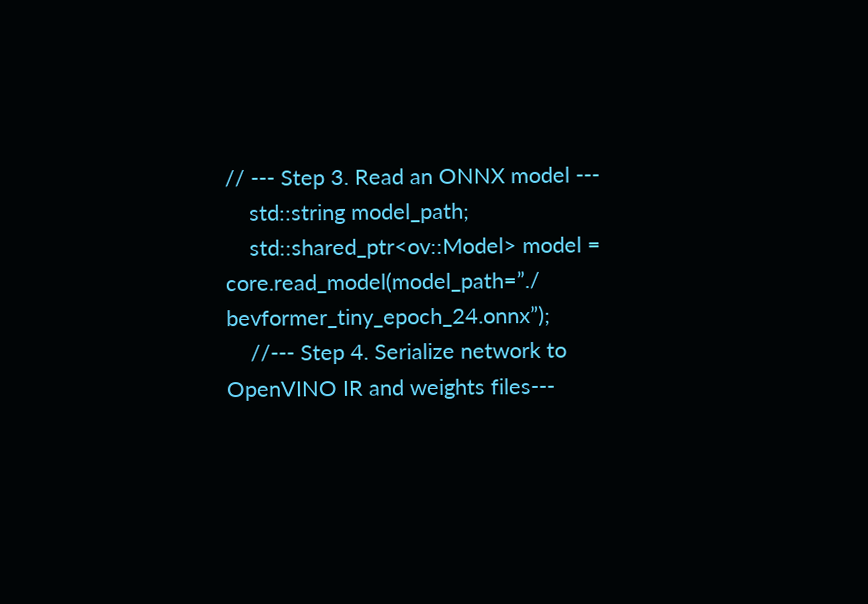// --- Step 3. Read an ONNX model ---
    std::string model_path;
    std::shared_ptr<ov::Model> model = core.read_model(model_path=”./ bevformer_tiny_epoch_24.onnx”);
    //--- Step 4. Serialize network to OpenVINO IR and weights files---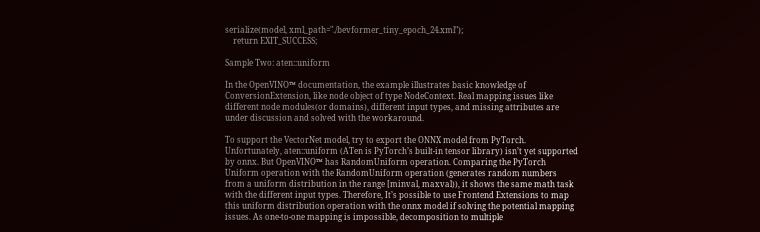serialize(model, xml_path="./bevformer_tiny_epoch_24.xml");
    return EXIT_SUCCESS;

Sample Two: aten::uniform

In the OpenVINO™ documentation, the example illustrates basic knowledge of ConversionExtension, like node object of type NodeContext. Real mapping issues like different node modules(or domains), different input types, and missing attributes are under discussion and solved with the workaround.

To support the VectorNet model, try to export the ONNX model from PyTorch. Unfortunately, aten::uniform (ATen is PyTorch’s built-in tensor library) isn’t yet supported by onnx. But OpenVINO™ has RandomUniform operation. Comparing the PyTorch Uniform operation with the RandomUniform operation (generates random numbers from a uniform distribution in the range [minval, maxval)), it shows the same math task with the different input types. Therefore, It’s possible to use Frontend Extensions to map this uniform distribution operation with the onnx model if solving the potential mapping issues. As one-to-one mapping is impossible, decomposition to multiple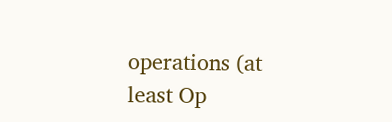operations (at least Op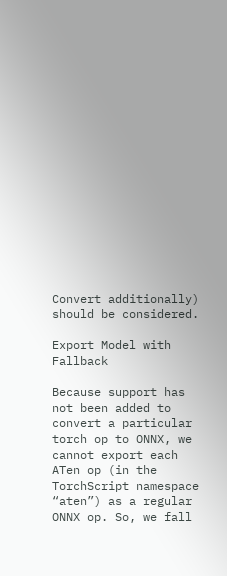Convert additionally) should be considered.

Export Model with Fallback

Because support has not been added to convert a particular torch op to ONNX, we cannot export each ATen op (in the TorchScript namespace “aten”) as a regular ONNX op. So, we fall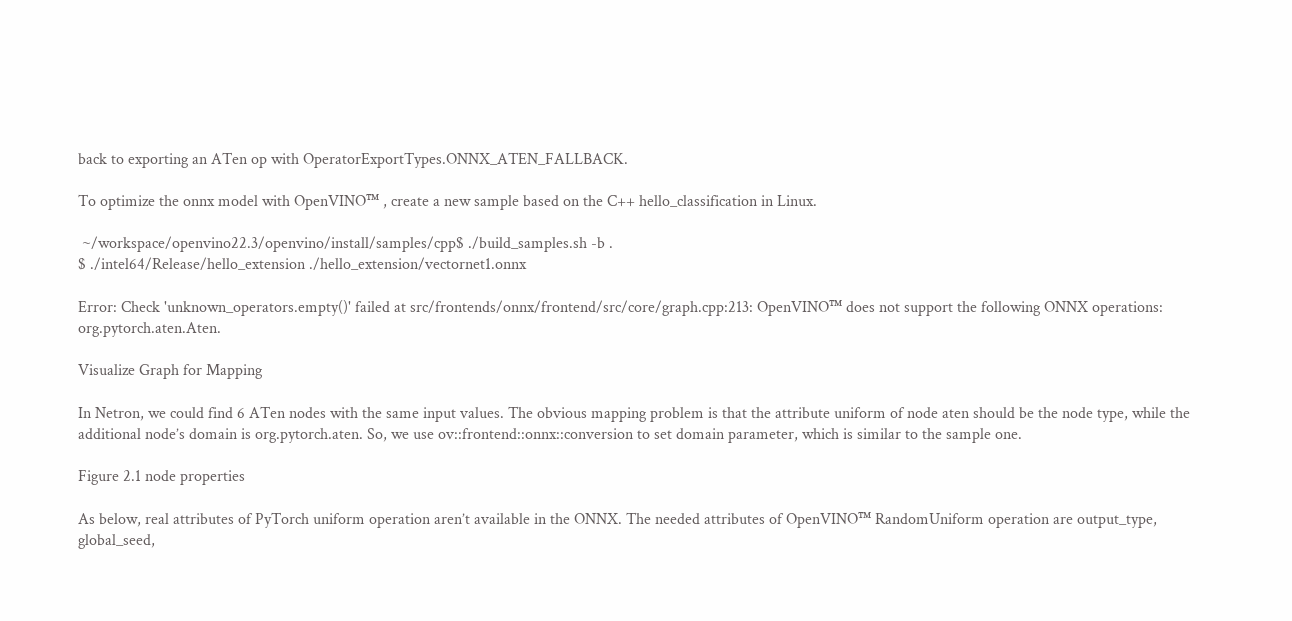back to exporting an ATen op with OperatorExportTypes.ONNX_ATEN_FALLBACK.

To optimize the onnx model with OpenVINO™ , create a new sample based on the C++ hello_classification in Linux.

 ~/workspace/openvino22.3/openvino/install/samples/cpp$ ./build_samples.sh -b .
$ ./intel64/Release/hello_extension ./hello_extension/vectornet1.onnx

Error: Check 'unknown_operators.empty()' failed at src/frontends/onnx/frontend/src/core/graph.cpp:213: OpenVINO™ does not support the following ONNX operations: org.pytorch.aten.Aten.

Visualize Graph for Mapping

In Netron, we could find 6 ATen nodes with the same input values. The obvious mapping problem is that the attribute uniform of node aten should be the node type, while the additional node’s domain is org.pytorch.aten. So, we use ov::frontend::onnx::conversion to set domain parameter, which is similar to the sample one.

Figure 2.1 node properties

As below, real attributes of PyTorch uniform operation aren’t available in the ONNX. The needed attributes of OpenVINO™ RandomUniform operation are output_type, global_seed,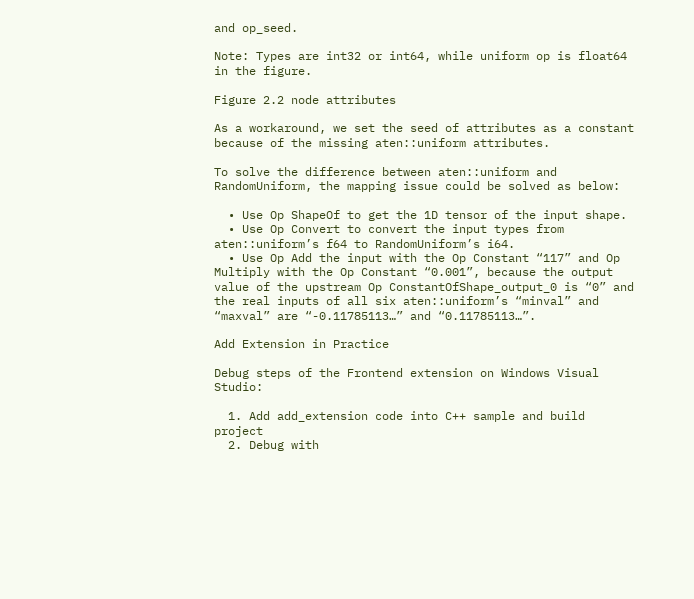and op_seed.

Note: Types are int32 or int64, while uniform op is float64 in the figure.

Figure 2.2 node attributes

As a workaround, we set the seed of attributes as a constant because of the missing aten::uniform attributes.

To solve the difference between aten::uniform and RandomUniform, the mapping issue could be solved as below:

  • Use Op ShapeOf to get the 1D tensor of the input shape.
  • Use Op Convert to convert the input types from aten::uniform’s f64 to RandomUniform’s i64.
  • Use Op Add the input with the Op Constant “117” and Op Multiply with the Op Constant “0.001”, because the output value of the upstream Op ConstantOfShape_output_0 is “0” and the real inputs of all six aten::uniform’s “minval” and “maxval” are “-0.11785113…” and “0.11785113…”.

Add Extension in Practice

Debug steps of the Frontend extension on Windows Visual Studio:

  1. Add add_extension code into C++ sample and build project
  2. Debug with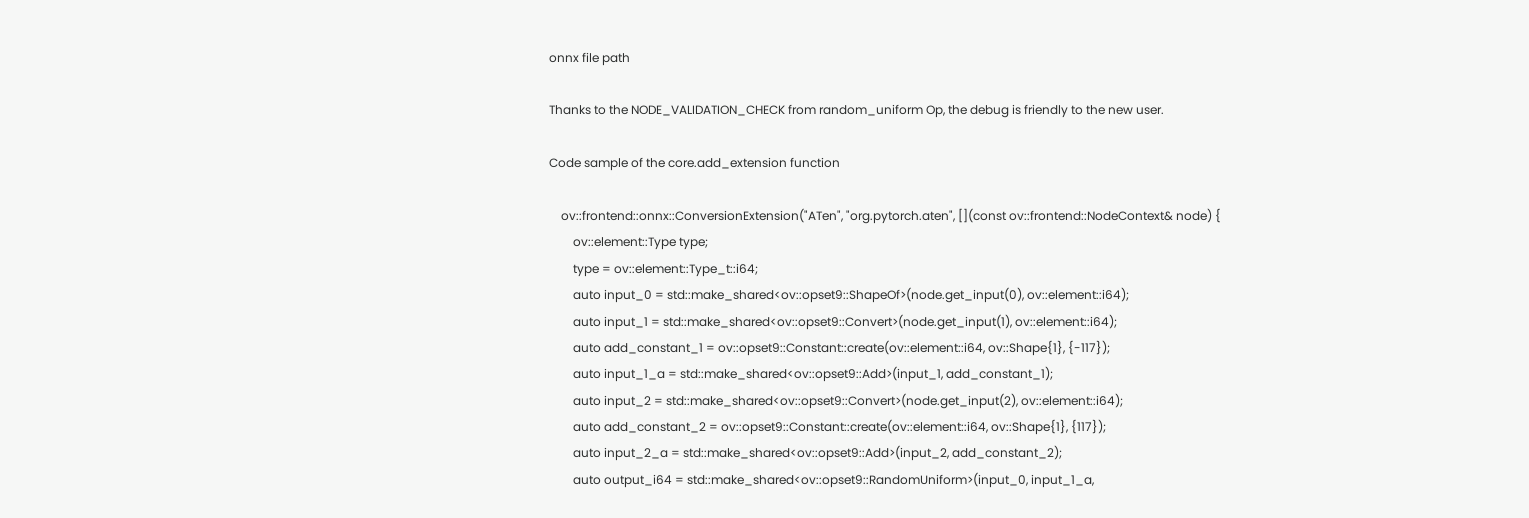onnx file path

Thanks to the NODE_VALIDATION_CHECK from random_uniform Op, the debug is friendly to the new user.

Code sample of the core.add_extension function

    ov::frontend::onnx::ConversionExtension("ATen", "org.pytorch.aten", [](const ov::frontend::NodeContext& node) {
        ov::element::Type type;
        type = ov::element::Type_t::i64;
        auto input_0 = std::make_shared<ov::opset9::ShapeOf>(node.get_input(0), ov::element::i64);
        auto input_1 = std::make_shared<ov::opset9::Convert>(node.get_input(1), ov::element::i64);
        auto add_constant_1 = ov::opset9::Constant::create(ov::element::i64, ov::Shape{1}, {-117});
        auto input_1_a = std::make_shared<ov::opset9::Add>(input_1, add_constant_1);
        auto input_2 = std::make_shared<ov::opset9::Convert>(node.get_input(2), ov::element::i64);
        auto add_constant_2 = ov::opset9::Constant::create(ov::element::i64, ov::Shape{1}, {117});
        auto input_2_a = std::make_shared<ov::opset9::Add>(input_2, add_constant_2);
        auto output_i64 = std::make_shared<ov::opset9::RandomUniform>(input_0, input_1_a,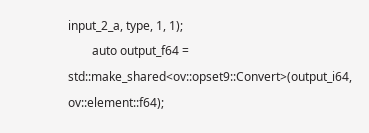input_2_a, type, 1, 1);
        auto output_f64 = std::make_shared<ov::opset9::Convert>(output_i64, ov::element::f64);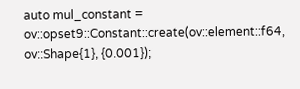auto mul_constant = ov::opset9::Constant::create(ov::element::f64, ov::Shape{1}, {0.001});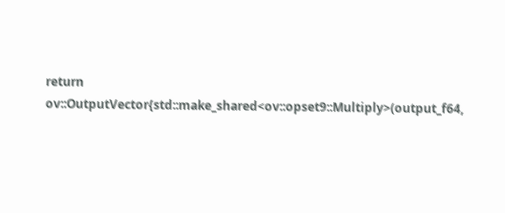return ov::OutputVector{std::make_shared<ov::opset9::Multiply>(output_f64,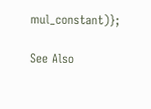mul_constant)};

See Also